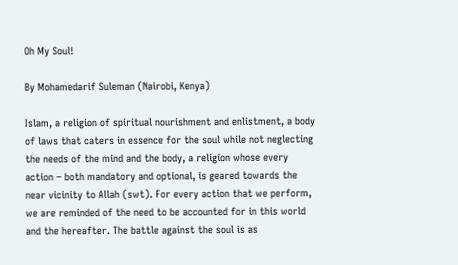Oh My Soul!

By Mohamedarif Suleman (Nairobi, Kenya)

Islam, a religion of spiritual nourishment and enlistment, a body of laws that caters in essence for the soul while not neglecting the needs of the mind and the body, a religion whose every action – both mandatory and optional, is geared towards the near vicinity to Allah (swt). For every action that we perform, we are reminded of the need to be accounted for in this world and the hereafter. The battle against the soul is as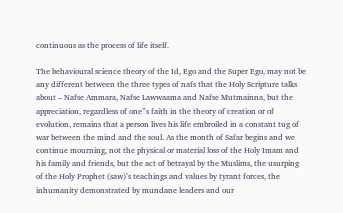continuous as the process of life itself.

The behavioural science theory of the Id, Ego and the Super Ego, may not be any different between the three types of nafs that the Holy Scripture talks about – Nafse Ammara, Nafse Lawwaama and Nafse Mutmainna, but the appreciation, regardless of one”s faith in the theory of creation or of evolution, remains that a person lives his life embroiled in a constant tug of war between the mind and the soul. As the month of Safar begins and we continue mourning, not the physical or material loss of the Holy Imam and his family and friends, but the act of betrayal by the Muslims, the usurping of the Holy Prophet (saw)’s teachings and values by tyrant forces, the inhumanity demonstrated by mundane leaders and our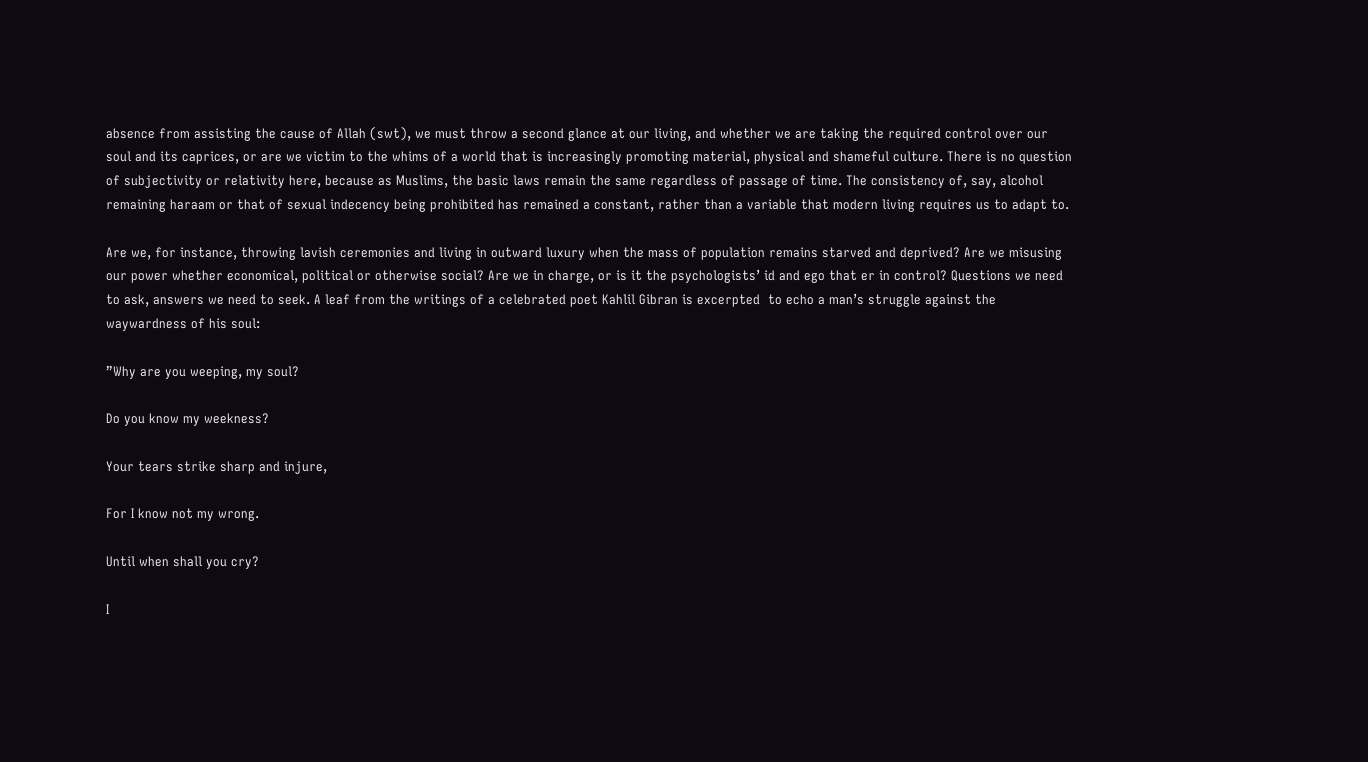absence from assisting the cause of Allah (swt), we must throw a second glance at our living, and whether we are taking the required control over our soul and its caprices, or are we victim to the whims of a world that is increasingly promoting material, physical and shameful culture. There is no question of subjectivity or relativity here, because as Muslims, the basic laws remain the same regardless of passage of time. The consistency of, say, alcohol remaining haraam or that of sexual indecency being prohibited has remained a constant, rather than a variable that modern living requires us to adapt to.

Are we, for instance, throwing lavish ceremonies and living in outward luxury when the mass of population remains starved and deprived? Are we misusing our power whether economical, political or otherwise social? Are we in charge, or is it the psychologists’ id and ego that er in control? Questions we need to ask, answers we need to seek. A leaf from the writings of a celebrated poet Kahlil Gibran is excerpted  to echo a man’s struggle against the waywardness of his soul:

”Why are you weeping, my soul?

Do you know my weekness?

Your tears strike sharp and injure,

For I know not my wrong.

Until when shall you cry?

I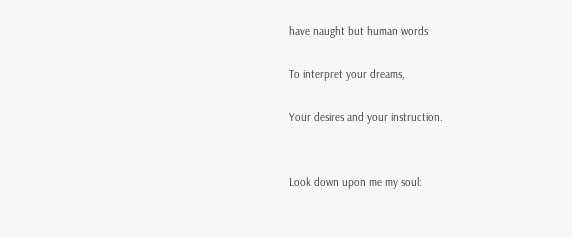have naught but human words

To interpret your dreams,

Your desires and your instruction.


Look down upon me my soul: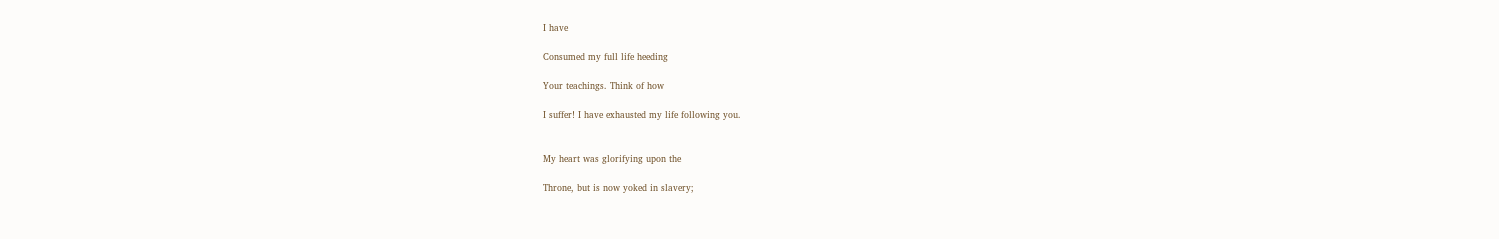I have

Consumed my full life heeding

Your teachings. Think of how

I suffer! I have exhausted my life following you.


My heart was glorifying upon the

Throne, but is now yoked in slavery;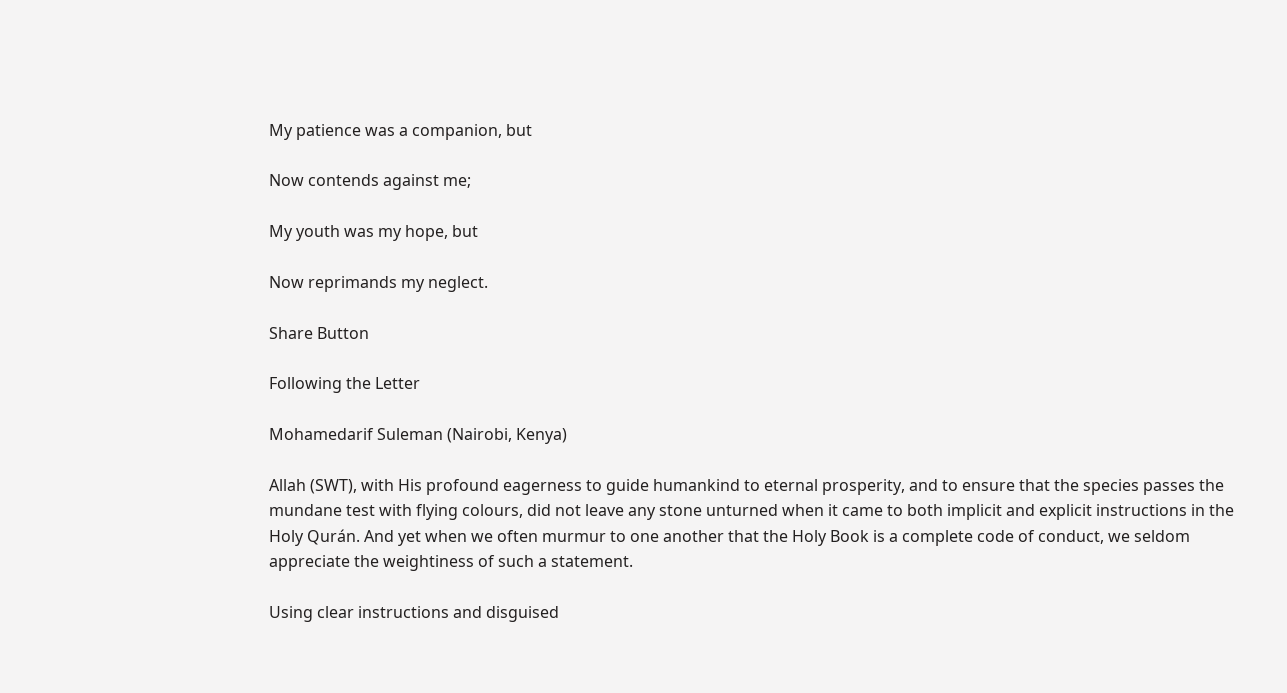My patience was a companion, but

Now contends against me;

My youth was my hope, but

Now reprimands my neglect.

Share Button

Following the Letter

Mohamedarif Suleman (Nairobi, Kenya)

Allah (SWT), with His profound eagerness to guide humankind to eternal prosperity, and to ensure that the species passes the mundane test with flying colours, did not leave any stone unturned when it came to both implicit and explicit instructions in the Holy Qurán. And yet when we often murmur to one another that the Holy Book is a complete code of conduct, we seldom appreciate the weightiness of such a statement.

Using clear instructions and disguised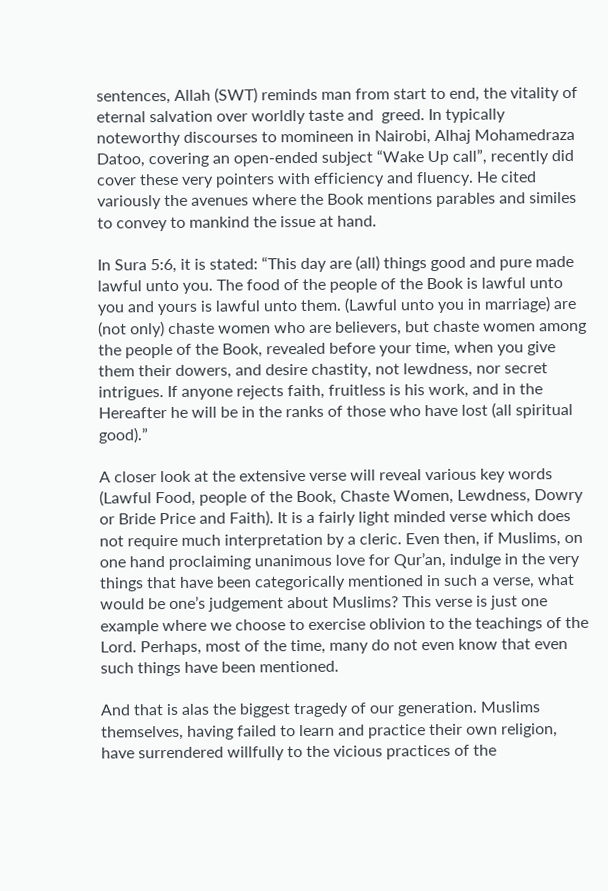sentences, Allah (SWT) reminds man from start to end, the vitality of eternal salvation over worldly taste and  greed. In typically noteworthy discourses to momineen in Nairobi, Alhaj Mohamedraza Datoo, covering an open-ended subject “Wake Up call”, recently did cover these very pointers with efficiency and fluency. He cited variously the avenues where the Book mentions parables and similes to convey to mankind the issue at hand.

In Sura 5:6, it is stated: “This day are (all) things good and pure made lawful unto you. The food of the people of the Book is lawful unto you and yours is lawful unto them. (Lawful unto you in marriage) are (not only) chaste women who are believers, but chaste women among the people of the Book, revealed before your time, when you give them their dowers, and desire chastity, not lewdness, nor secret intrigues. If anyone rejects faith, fruitless is his work, and in the Hereafter he will be in the ranks of those who have lost (all spiritual good).”

A closer look at the extensive verse will reveal various key words (Lawful Food, people of the Book, Chaste Women, Lewdness, Dowry or Bride Price and Faith). It is a fairly light minded verse which does not require much interpretation by a cleric. Even then, if Muslims, on one hand proclaiming unanimous love for Qur’an, indulge in the very things that have been categorically mentioned in such a verse, what would be one’s judgement about Muslims? This verse is just one example where we choose to exercise oblivion to the teachings of the Lord. Perhaps, most of the time, many do not even know that even such things have been mentioned.

And that is alas the biggest tragedy of our generation. Muslims themselves, having failed to learn and practice their own religion, have surrendered willfully to the vicious practices of the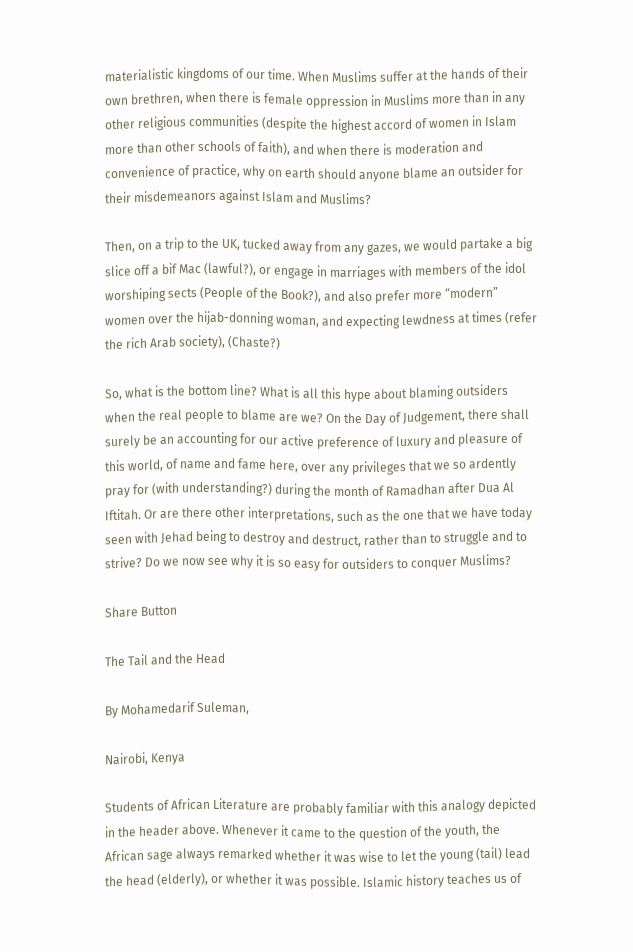materialistic kingdoms of our time. When Muslims suffer at the hands of their own brethren, when there is female oppression in Muslims more than in any other religious communities (despite the highest accord of women in Islam more than other schools of faith), and when there is moderation and convenience of practice, why on earth should anyone blame an outsider for their misdemeanors against Islam and Muslims?

Then, on a trip to the UK, tucked away from any gazes, we would partake a big slice off a bif Mac (lawful?), or engage in marriages with members of the idol worshiping sects (People of the Book?), and also prefer more “modern” women over the hijab-donning woman, and expecting lewdness at times (refer the rich Arab society), (Chaste?)

So, what is the bottom line? What is all this hype about blaming outsiders when the real people to blame are we? On the Day of Judgement, there shall surely be an accounting for our active preference of luxury and pleasure of this world, of name and fame here, over any privileges that we so ardently pray for (with understanding?) during the month of Ramadhan after Dua Al Iftitah. Or are there other interpretations, such as the one that we have today seen with Jehad being to destroy and destruct, rather than to struggle and to strive? Do we now see why it is so easy for outsiders to conquer Muslims?

Share Button

The Tail and the Head

By Mohamedarif Suleman,

Nairobi, Kenya

Students of African Literature are probably familiar with this analogy depicted in the header above. Whenever it came to the question of the youth, the African sage always remarked whether it was wise to let the young (tail) lead the head (elderly), or whether it was possible. Islamic history teaches us of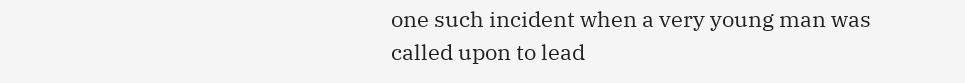one such incident when a very young man was called upon to lead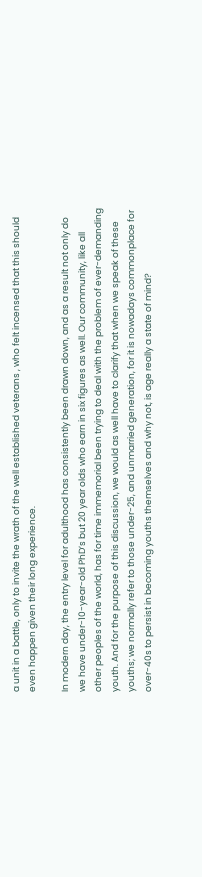a unit in a battle, only to invite the wrath of the well established veterans , who felt incensed that this should even happen given their long experience.

In modern day, the entry level for adulthood has consistently been drawn down, and as a result not only do we have under-10-year-old PhD’s but 20 year olds who earn in six figures as well. Our community, like all other peoples of the world, has for time immemorial been trying to deal with the problem of ever-demanding youth. And for the purpose of this discussion, we would as well have to clarify that when we speak of these youths; we normally refer to those under-25, and unmarried generation, for it is nowadays commonplace for over-40s to persist in becoming youths themselves and why not, is age really a state of mind?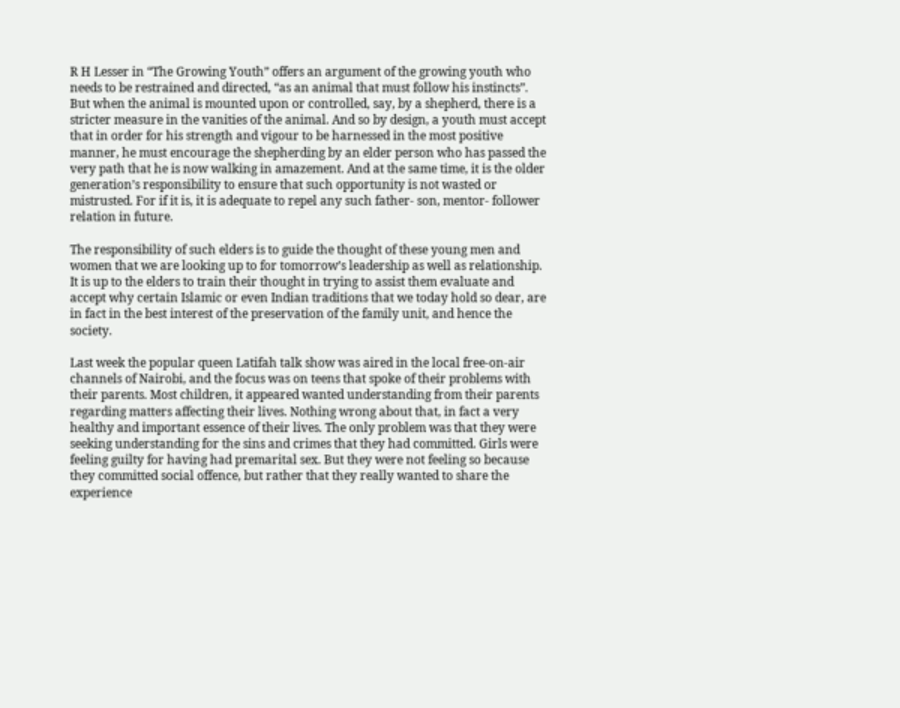R H Lesser in “The Growing Youth” offers an argument of the growing youth who needs to be restrained and directed, “as an animal that must follow his instincts”. But when the animal is mounted upon or controlled, say, by a shepherd, there is a stricter measure in the vanities of the animal. And so by design, a youth must accept that in order for his strength and vigour to be harnessed in the most positive manner, he must encourage the shepherding by an elder person who has passed the very path that he is now walking in amazement. And at the same time, it is the older generation’s responsibility to ensure that such opportunity is not wasted or mistrusted. For if it is, it is adequate to repel any such father- son, mentor- follower relation in future.

The responsibility of such elders is to guide the thought of these young men and women that we are looking up to for tomorrow’s leadership as well as relationship. It is up to the elders to train their thought in trying to assist them evaluate and accept why certain Islamic or even Indian traditions that we today hold so dear, are in fact in the best interest of the preservation of the family unit, and hence the society.

Last week the popular queen Latifah talk show was aired in the local free-on-air channels of Nairobi, and the focus was on teens that spoke of their problems with their parents. Most children, it appeared wanted understanding from their parents regarding matters affecting their lives. Nothing wrong about that, in fact a very healthy and important essence of their lives. The only problem was that they were seeking understanding for the sins and crimes that they had committed. Girls were feeling guilty for having had premarital sex. But they were not feeling so because they committed social offence, but rather that they really wanted to share the experience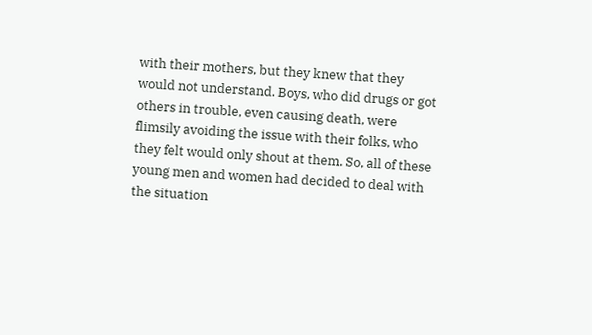with their mothers, but they knew that they would not understand. Boys, who did drugs or got others in trouble, even causing death, were flimsily avoiding the issue with their folks, who they felt would only shout at them. So, all of these young men and women had decided to deal with the situation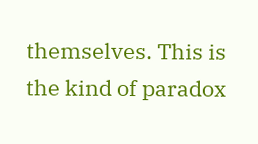themselves. This is the kind of paradox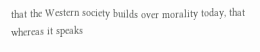that the Western society builds over morality today, that whereas it speaks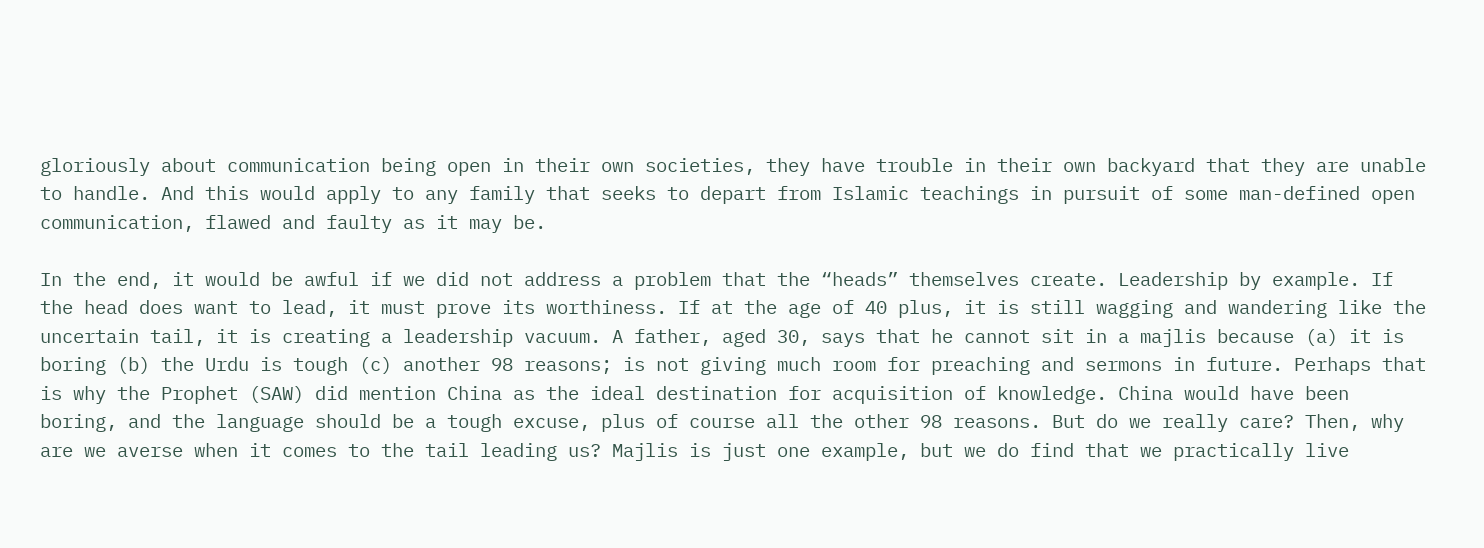gloriously about communication being open in their own societies, they have trouble in their own backyard that they are unable to handle. And this would apply to any family that seeks to depart from Islamic teachings in pursuit of some man-defined open communication, flawed and faulty as it may be.

In the end, it would be awful if we did not address a problem that the “heads” themselves create. Leadership by example. If the head does want to lead, it must prove its worthiness. If at the age of 40 plus, it is still wagging and wandering like the uncertain tail, it is creating a leadership vacuum. A father, aged 30, says that he cannot sit in a majlis because (a) it is boring (b) the Urdu is tough (c) another 98 reasons; is not giving much room for preaching and sermons in future. Perhaps that is why the Prophet (SAW) did mention China as the ideal destination for acquisition of knowledge. China would have been boring, and the language should be a tough excuse, plus of course all the other 98 reasons. But do we really care? Then, why are we averse when it comes to the tail leading us? Majlis is just one example, but we do find that we practically live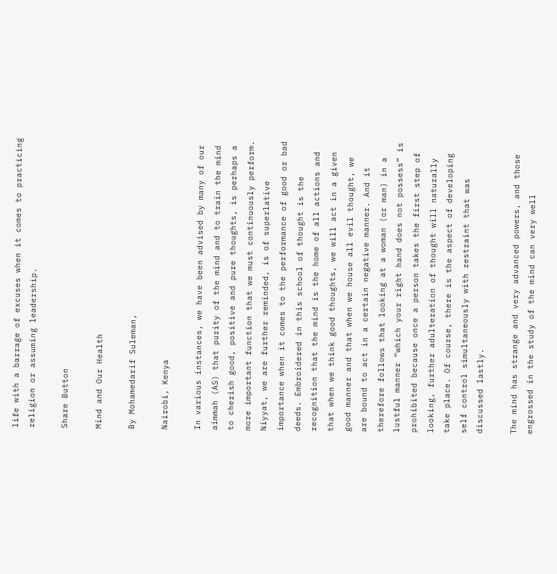life with a barrage of excuses when it comes to practicing religion or assuming leadership.

Share Button

Mind and Our Health

By Mohamedarif Suleman,

Nairobi, Kenya

In various instances, we have been advised by many of our aimmah (AS) that purity of the mind and to train the mind to cherish good, positive and pure thoughts, is perhaps a more important function that we must continuously perform. Niyyat, we are further reminded, is of superlative importance when it comes to the performance of good or bad deeds. Embroidered in this school of thought is the recognition that the mind is the home of all actions and that when we think good thoughts, we will act in a given good manner and that when we house all evil thought, we are bound to act in a certain negative manner. And it therefore follows that looking at a woman (or man) in a lustful manner “which your right hand does not possess” is prohibited because once a person takes the first step of looking, further adulteration of thought will naturally take place. Of course, there is the aspect of developing self control simultaneously with restraint that was discussed lastly.

The mind has strange and very advanced powers, and those engrossed in the study of the mind can very well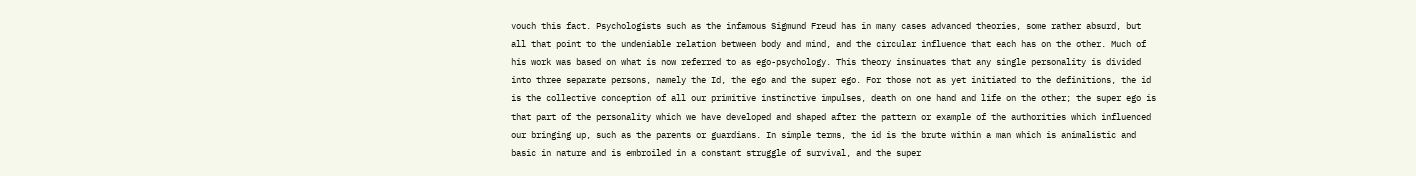vouch this fact. Psychologists such as the infamous Sigmund Freud has in many cases advanced theories, some rather absurd, but all that point to the undeniable relation between body and mind, and the circular influence that each has on the other. Much of his work was based on what is now referred to as ego-psychology. This theory insinuates that any single personality is divided into three separate persons, namely the Id, the ego and the super ego. For those not as yet initiated to the definitions, the id is the collective conception of all our primitive instinctive impulses, death on one hand and life on the other; the super ego is that part of the personality which we have developed and shaped after the pattern or example of the authorities which influenced our bringing up, such as the parents or guardians. In simple terms, the id is the brute within a man which is animalistic and basic in nature and is embroiled in a constant struggle of survival, and the super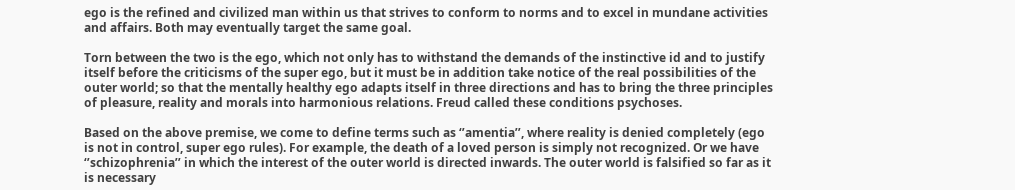ego is the refined and civilized man within us that strives to conform to norms and to excel in mundane activities and affairs. Both may eventually target the same goal.

Torn between the two is the ego, which not only has to withstand the demands of the instinctive id and to justify itself before the criticisms of the super ego, but it must be in addition take notice of the real possibilities of the outer world; so that the mentally healthy ego adapts itself in three directions and has to bring the three principles of pleasure, reality and morals into harmonious relations. Freud called these conditions psychoses.

Based on the above premise, we come to define terms such as ‘’amentia’’, where reality is denied completely (ego is not in control, super ego rules). For example, the death of a loved person is simply not recognized. Or we have ‘’schizophrenia’’ in which the interest of the outer world is directed inwards. The outer world is falsified so far as it is necessary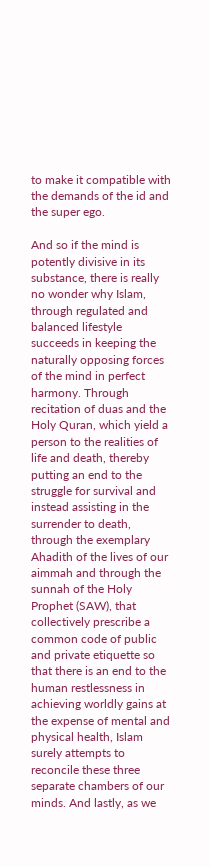to make it compatible with the demands of the id and the super ego.

And so if the mind is potently divisive in its substance, there is really no wonder why Islam, through regulated and balanced lifestyle succeeds in keeping the naturally opposing forces of the mind in perfect harmony. Through recitation of duas and the Holy Quran, which yield a person to the realities of life and death, thereby putting an end to the struggle for survival and instead assisting in the surrender to death, through the exemplary Ahadith of the lives of our aimmah and through the sunnah of the Holy Prophet (SAW), that collectively prescribe a common code of public and private etiquette so that there is an end to the human restlessness in achieving worldly gains at the expense of mental and physical health, Islam surely attempts to reconcile these three separate chambers of our minds. And lastly, as we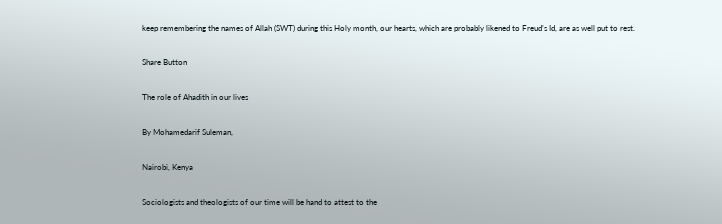keep remembering the names of Allah (SWT) during this Holy month, our hearts, which are probably likened to Freud’s Id, are as well put to rest.

Share Button

The role of Ahadith in our lives

By Mohamedarif Suleman,

Nairobi, Kenya

Sociologists and theologists of our time will be hand to attest to the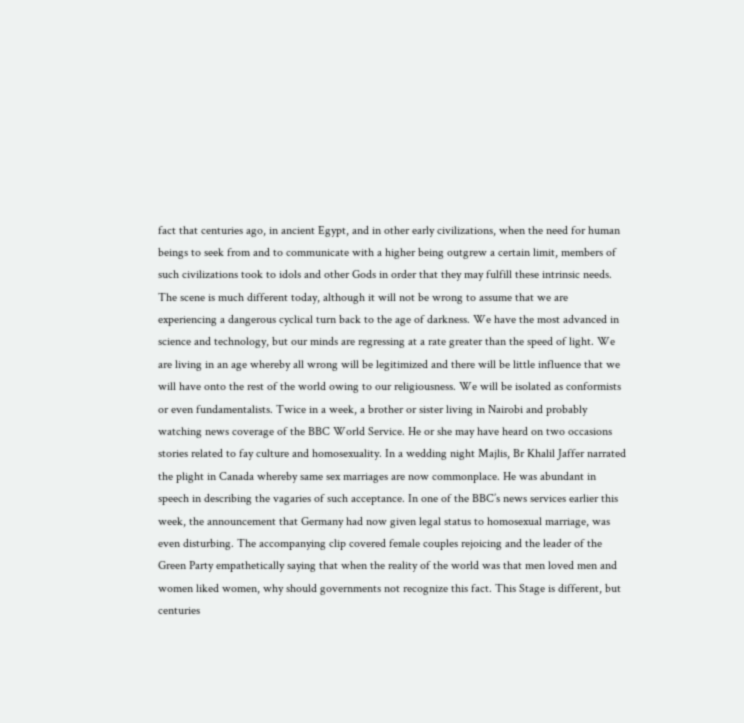fact that centuries ago, in ancient Egypt, and in other early civilizations, when the need for human beings to seek from and to communicate with a higher being outgrew a certain limit, members of such civilizations took to idols and other Gods in order that they may fulfill these intrinsic needs. The scene is much different today, although it will not be wrong to assume that we are experiencing a dangerous cyclical turn back to the age of darkness. We have the most advanced in science and technology, but our minds are regressing at a rate greater than the speed of light. We are living in an age whereby all wrong will be legitimized and there will be little influence that we will have onto the rest of the world owing to our religiousness. We will be isolated as conformists or even fundamentalists. Twice in a week, a brother or sister living in Nairobi and probably watching news coverage of the BBC World Service. He or she may have heard on two occasions stories related to fay culture and homosexuality. In a wedding night Majlis, Br Khalil Jaffer narrated the plight in Canada whereby same sex marriages are now commonplace. He was abundant in speech in describing the vagaries of such acceptance. In one of the BBC’s news services earlier this week, the announcement that Germany had now given legal status to homosexual marriage, was even disturbing. The accompanying clip covered female couples rejoicing and the leader of the Green Party empathetically saying that when the reality of the world was that men loved men and women liked women, why should governments not recognize this fact. This Stage is different, but centuries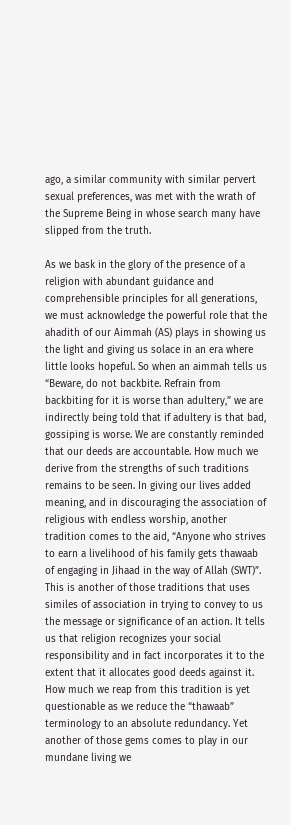ago, a similar community with similar pervert sexual preferences, was met with the wrath of the Supreme Being in whose search many have slipped from the truth.

As we bask in the glory of the presence of a religion with abundant guidance and comprehensible principles for all generations, we must acknowledge the powerful role that the ahadith of our Aimmah (AS) plays in showing us the light and giving us solace in an era where little looks hopeful. So when an aimmah tells us “Beware, do not backbite. Refrain from backbiting for it is worse than adultery,” we are indirectly being told that if adultery is that bad, gossiping is worse. We are constantly reminded that our deeds are accountable. How much we derive from the strengths of such traditions remains to be seen. In giving our lives added meaning, and in discouraging the association of religious with endless worship, another tradition comes to the aid, “Anyone who strives to earn a livelihood of his family gets thawaab of engaging in Jihaad in the way of Allah (SWT)”. This is another of those traditions that uses similes of association in trying to convey to us the message or significance of an action. It tells us that religion recognizes your social responsibility and in fact incorporates it to the extent that it allocates good deeds against it. How much we reap from this tradition is yet questionable as we reduce the “thawaab” terminology to an absolute redundancy. Yet another of those gems comes to play in our mundane living we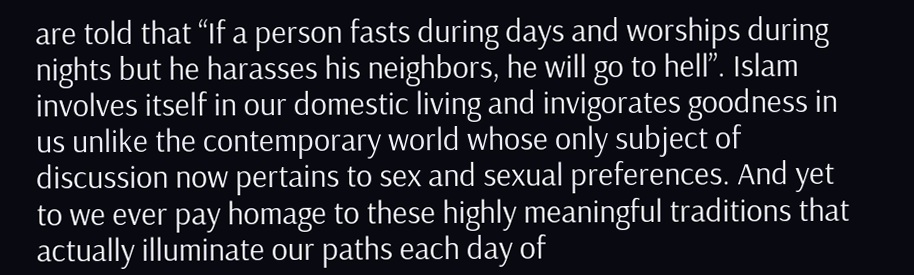are told that “If a person fasts during days and worships during nights but he harasses his neighbors, he will go to hell”. Islam involves itself in our domestic living and invigorates goodness in us unlike the contemporary world whose only subject of discussion now pertains to sex and sexual preferences. And yet to we ever pay homage to these highly meaningful traditions that actually illuminate our paths each day of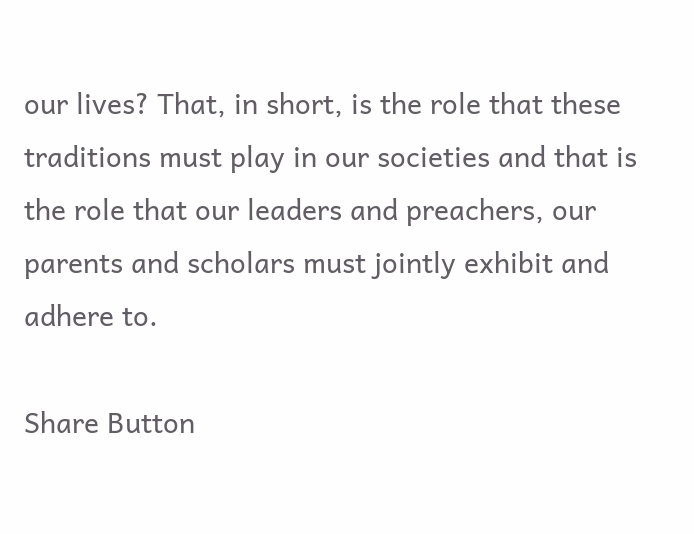our lives? That, in short, is the role that these traditions must play in our societies and that is the role that our leaders and preachers, our parents and scholars must jointly exhibit and adhere to.

Share Button